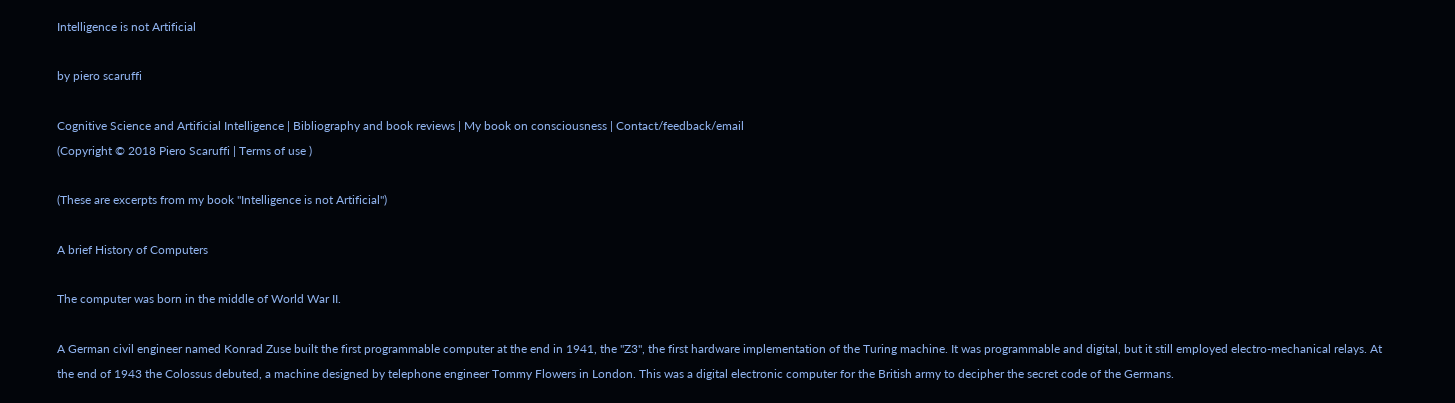Intelligence is not Artificial

by piero scaruffi

Cognitive Science and Artificial Intelligence | Bibliography and book reviews | My book on consciousness | Contact/feedback/email
(Copyright © 2018 Piero Scaruffi | Terms of use )

(These are excerpts from my book "Intelligence is not Artificial")

A brief History of Computers

The computer was born in the middle of World War II.

A German civil engineer named Konrad Zuse built the first programmable computer at the end in 1941, the "Z3", the first hardware implementation of the Turing machine. It was programmable and digital, but it still employed electro-mechanical relays. At the end of 1943 the Colossus debuted, a machine designed by telephone engineer Tommy Flowers in London. This was a digital electronic computer for the British army to decipher the secret code of the Germans.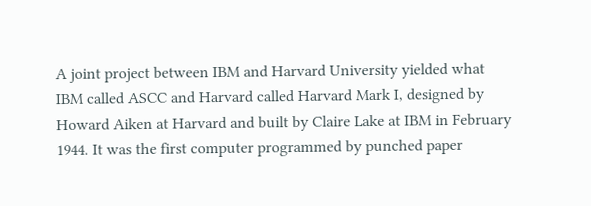A joint project between IBM and Harvard University yielded what IBM called ASCC and Harvard called Harvard Mark I, designed by Howard Aiken at Harvard and built by Claire Lake at IBM in February 1944. It was the first computer programmed by punched paper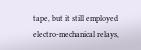tape, but it still employed electro-mechanical relays,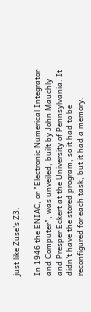just like Zuse's Z3.

In 1946 the ENIAC, or "Electronic Numerical Integrator and Computer", was unveiled, built by John Mauchly and Presper Eckert at the University of Pennsylvania. It didn't have the stored program, so it had to be reconfigured for each task, but it had a memory.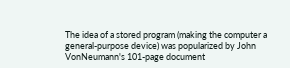The idea of a stored program (making the computer a general-purpose device) was popularized by John VonNeumann's 101-page document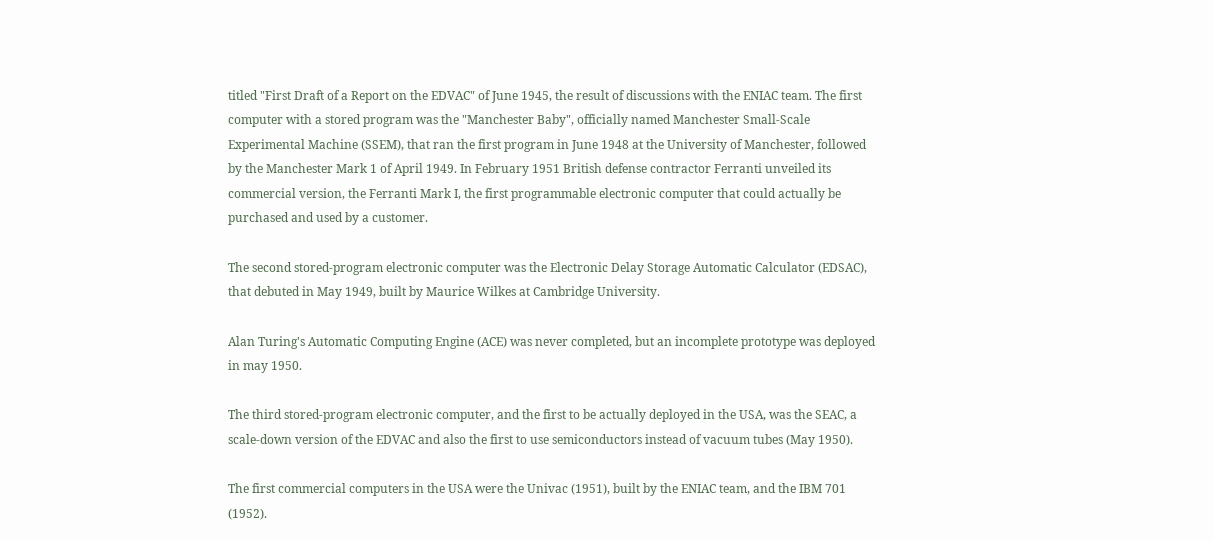titled "First Draft of a Report on the EDVAC" of June 1945, the result of discussions with the ENIAC team. The first computer with a stored program was the "Manchester Baby", officially named Manchester Small-Scale Experimental Machine (SSEM), that ran the first program in June 1948 at the University of Manchester, followed by the Manchester Mark 1 of April 1949. In February 1951 British defense contractor Ferranti unveiled its commercial version, the Ferranti Mark I, the first programmable electronic computer that could actually be purchased and used by a customer.

The second stored-program electronic computer was the Electronic Delay Storage Automatic Calculator (EDSAC), that debuted in May 1949, built by Maurice Wilkes at Cambridge University.

Alan Turing's Automatic Computing Engine (ACE) was never completed, but an incomplete prototype was deployed in may 1950.

The third stored-program electronic computer, and the first to be actually deployed in the USA, was the SEAC, a scale-down version of the EDVAC and also the first to use semiconductors instead of vacuum tubes (May 1950).

The first commercial computers in the USA were the Univac (1951), built by the ENIAC team, and the IBM 701 (1952).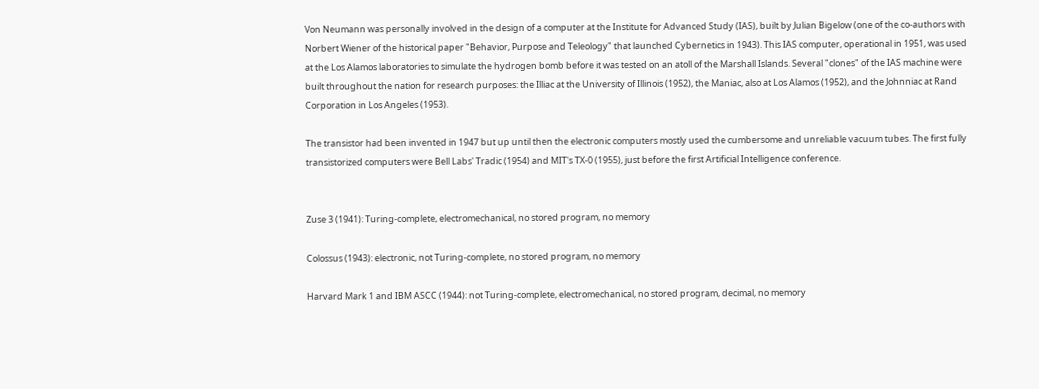Von Neumann was personally involved in the design of a computer at the Institute for Advanced Study (IAS), built by Julian Bigelow (one of the co-authors with Norbert Wiener of the historical paper "Behavior, Purpose and Teleology" that launched Cybernetics in 1943). This IAS computer, operational in 1951, was used at the Los Alamos laboratories to simulate the hydrogen bomb before it was tested on an atoll of the Marshall Islands. Several "clones" of the IAS machine were built throughout the nation for research purposes: the Illiac at the University of Illinois (1952), the Maniac, also at Los Alamos (1952), and the Johnniac at Rand Corporation in Los Angeles (1953).

The transistor had been invented in 1947 but up until then the electronic computers mostly used the cumbersome and unreliable vacuum tubes. The first fully transistorized computers were Bell Labs' Tradic (1954) and MIT's TX-0 (1955), just before the first Artificial Intelligence conference.


Zuse 3 (1941): Turing-complete, electromechanical, no stored program, no memory

Colossus (1943): electronic, not Turing-complete, no stored program, no memory

Harvard Mark 1 and IBM ASCC (1944): not Turing-complete, electromechanical, no stored program, decimal, no memory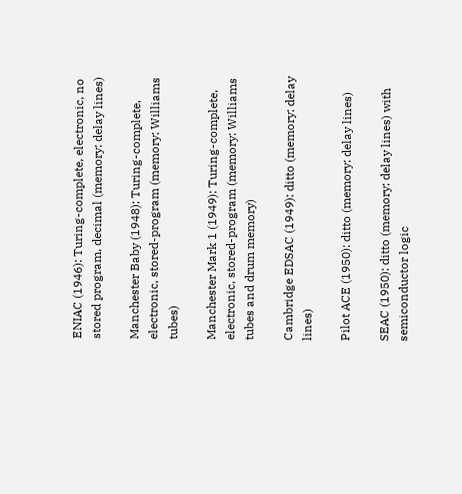ENIAC (1946): Turing-complete, electronic, no stored program, decimal (memory: delay lines)

Manchester Baby (1948): Turing-complete, electronic, stored-program (memory: Williams tubes)

Manchester Mark 1 (1949): Turing-complete, electronic, stored-program (memory: Williams tubes and drum memory)

Cambridge EDSAC (1949): ditto (memory: delay lines)

Pilot ACE (1950): ditto (memory: delay lines)

SEAC (1950): ditto (memory: delay lines) with semiconductor logic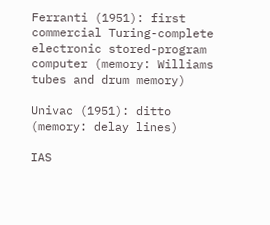Ferranti (1951): first commercial Turing-complete electronic stored-program computer (memory: Williams tubes and drum memory)

Univac (1951): ditto (memory: delay lines)

IAS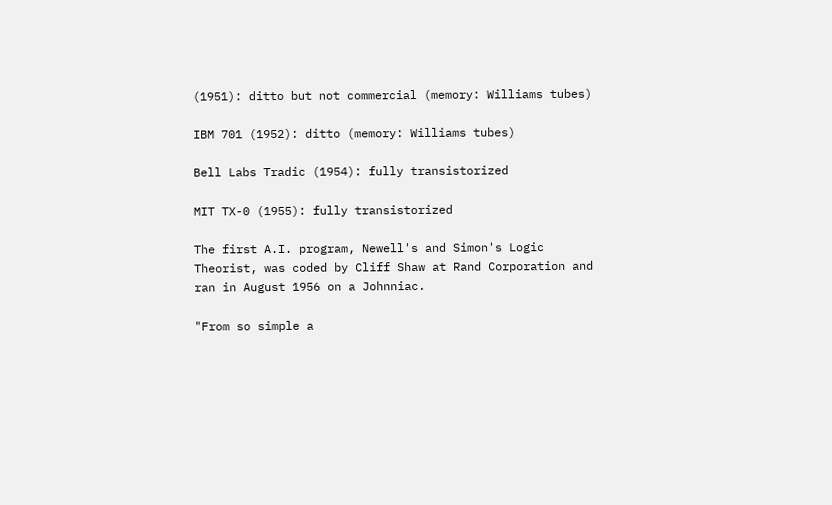(1951): ditto but not commercial (memory: Williams tubes)

IBM 701 (1952): ditto (memory: Williams tubes)

Bell Labs Tradic (1954): fully transistorized

MIT TX-0 (1955): fully transistorized

The first A.I. program, Newell's and Simon's Logic Theorist, was coded by Cliff Shaw at Rand Corporation and ran in August 1956 on a Johnniac.

"From so simple a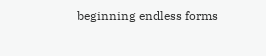beginning endless forms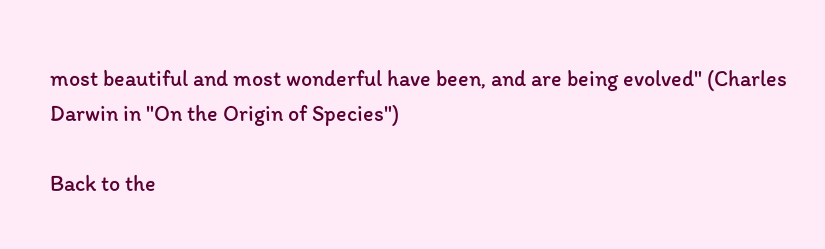most beautiful and most wonderful have been, and are being evolved" (Charles Darwin in "On the Origin of Species")

Back to the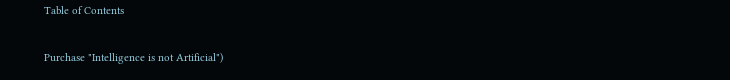Table of Contents

Purchase "Intelligence is not Artificial")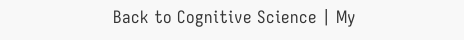Back to Cognitive Science | My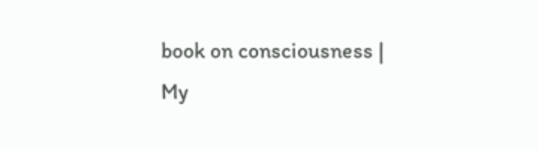book on consciousness | My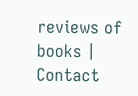reviews of books | Contact